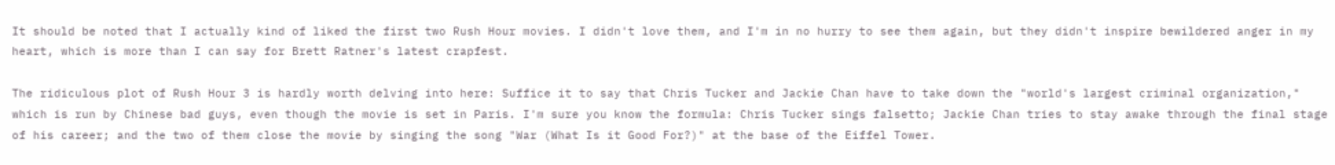It should be noted that I actually kind of liked the first two Rush Hour movies. I didn't love them, and I'm in no hurry to see them again, but they didn't inspire bewildered anger in my heart, which is more than I can say for Brett Ratner's latest crapfest.

The ridiculous plot of Rush Hour 3 is hardly worth delving into here: Suffice it to say that Chris Tucker and Jackie Chan have to take down the "world's largest criminal organization," which is run by Chinese bad guys, even though the movie is set in Paris. I'm sure you know the formula: Chris Tucker sings falsetto; Jackie Chan tries to stay awake through the final stage of his career; and the two of them close the movie by singing the song "War (What Is it Good For?)" at the base of the Eiffel Tower.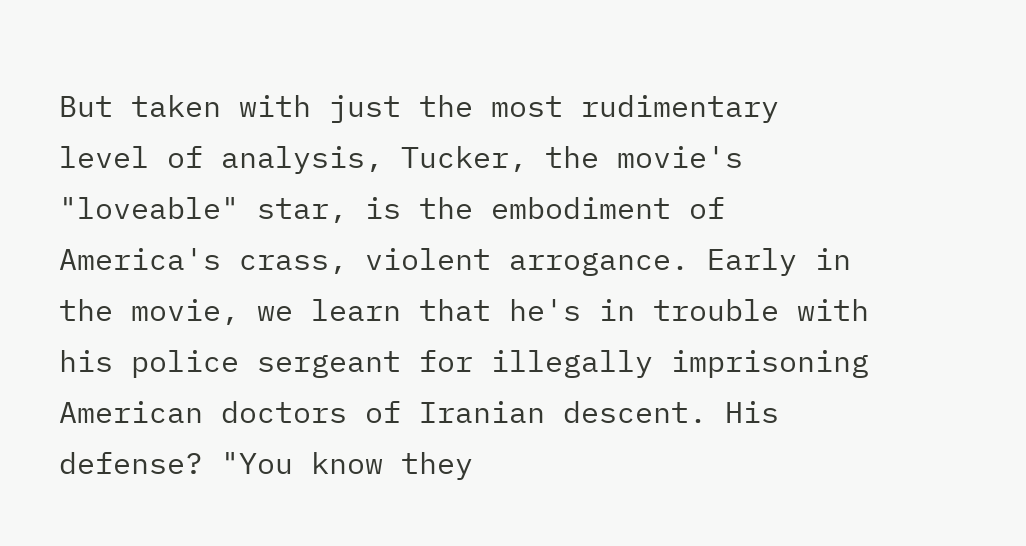But taken with just the most rudimentary level of analysis, Tucker, the movie's "loveable" star, is the embodiment of America's crass, violent arrogance. Early in the movie, we learn that he's in trouble with his police sergeant for illegally imprisoning American doctors of Iranian descent. His defense? "You know they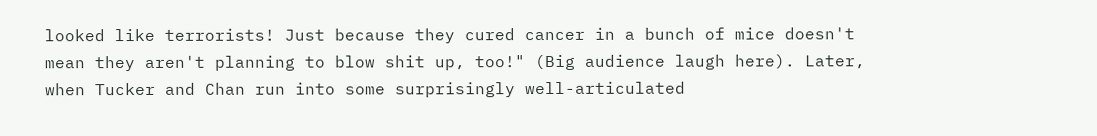looked like terrorists! Just because they cured cancer in a bunch of mice doesn't mean they aren't planning to blow shit up, too!" (Big audience laugh here). Later, when Tucker and Chan run into some surprisingly well-articulated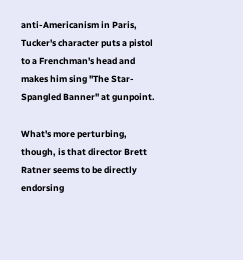anti-Americanism in Paris, Tucker's character puts a pistol to a Frenchman's head and makes him sing "The Star-Spangled Banner" at gunpoint.

What's more perturbing, though, is that director Brett Ratner seems to be directly endorsing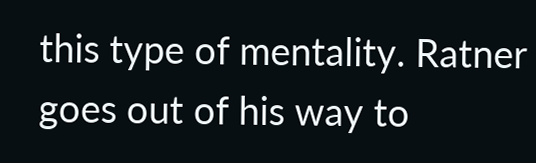this type of mentality. Ratner goes out of his way to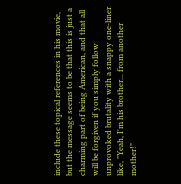include these topical references in his movie, but the message seems to be that this is just a charming part of being American, and that all will be forgiven if you simply follow unprovoked brutality with a snappy one-liner like, "Yeah, I'm his brother... from another mother!"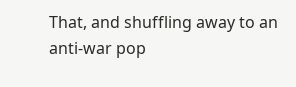That, and shuffling away to an anti-war pop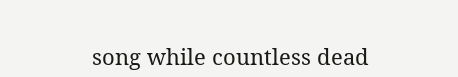song while countless dead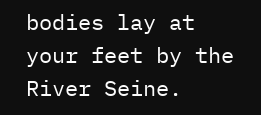bodies lay at your feet by the River Seine.